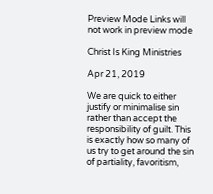Preview Mode Links will not work in preview mode

Christ Is King Ministries

Apr 21, 2019

We are quick to either justify or minimalise sin rather than accept the responsibility of guilt. This is exactly how so many of us try to get around the sin of partiality, favoritism,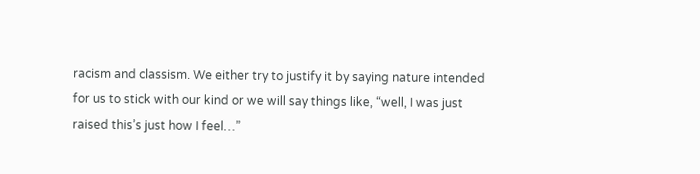racism and classism. We either try to justify it by saying nature intended for us to stick with our kind or we will say things like, “well, I was just raised this’s just how I feel…”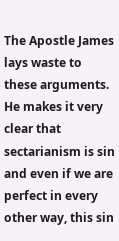The Apostle James lays waste to these arguments. He makes it very clear that sectarianism is sin and even if we are perfect in every other way, this sin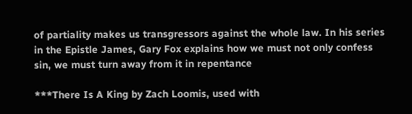of partiality makes us transgressors against the whole law. In his series in the Epistle James, Gary Fox explains how we must not only confess sin, we must turn away from it in repentance

***There Is A King by Zach Loomis, used with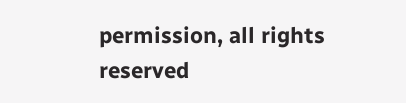permission, all rights reserved